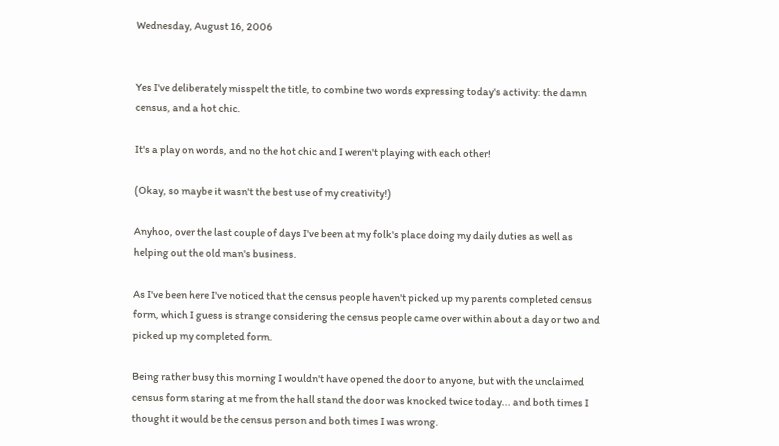Wednesday, August 16, 2006


Yes I've deliberately misspelt the title, to combine two words expressing today's activity: the damn census, and a hot chic.

It's a play on words, and no the hot chic and I weren't playing with each other!

(Okay, so maybe it wasn't the best use of my creativity!)

Anyhoo, over the last couple of days I've been at my folk's place doing my daily duties as well as helping out the old man's business.

As I've been here I've noticed that the census people haven't picked up my parents completed census form, which I guess is strange considering the census people came over within about a day or two and picked up my completed form.

Being rather busy this morning I wouldn't have opened the door to anyone, but with the unclaimed census form staring at me from the hall stand the door was knocked twice today... and both times I thought it would be the census person and both times I was wrong.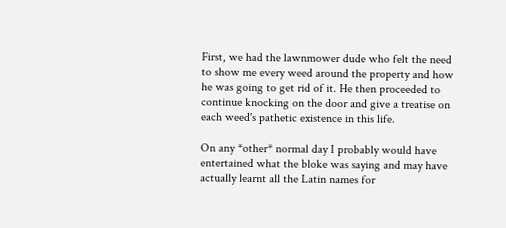First, we had the lawnmower dude who felt the need to show me every weed around the property and how he was going to get rid of it. He then proceeded to continue knocking on the door and give a treatise on each weed's pathetic existence in this life.

On any *other* normal day I probably would have entertained what the bloke was saying and may have actually learnt all the Latin names for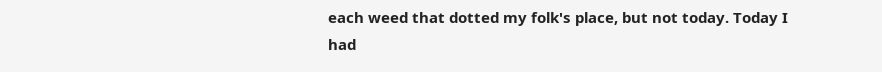each weed that dotted my folk's place, but not today. Today I had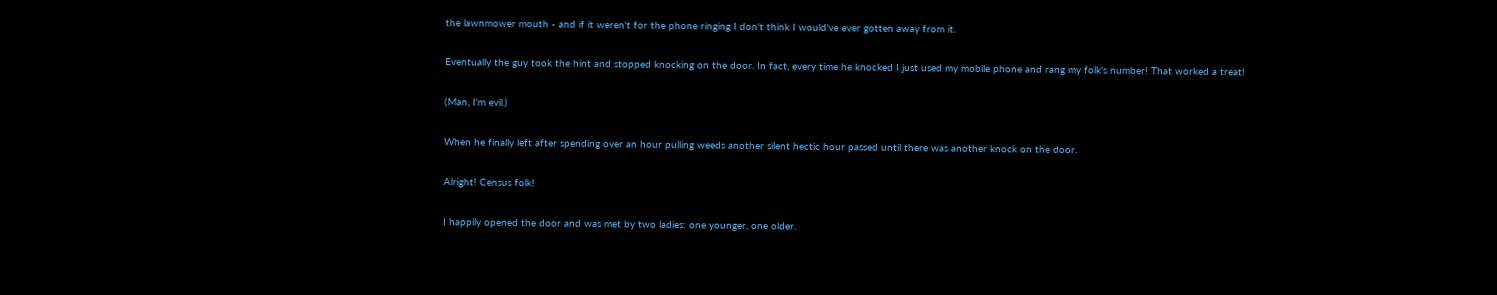the lawnmower mouth - and if it weren't for the phone ringing I don't think I would've ever gotten away from it.

Eventually the guy took the hint and stopped knocking on the door. In fact, every time he knocked I just used my mobile phone and rang my folk's number! That worked a treat!

(Man, I'm evil.)

When he finally left after spending over an hour pulling weeds another silent hectic hour passed until there was another knock on the door.

Alright! Census folk!

I happily opened the door and was met by two ladies: one younger, one older.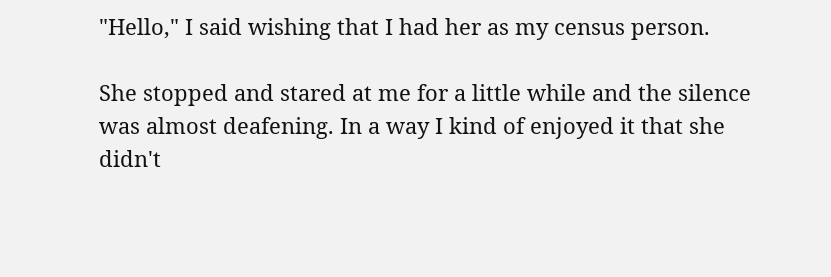"Hello," I said wishing that I had her as my census person.

She stopped and stared at me for a little while and the silence was almost deafening. In a way I kind of enjoyed it that she didn't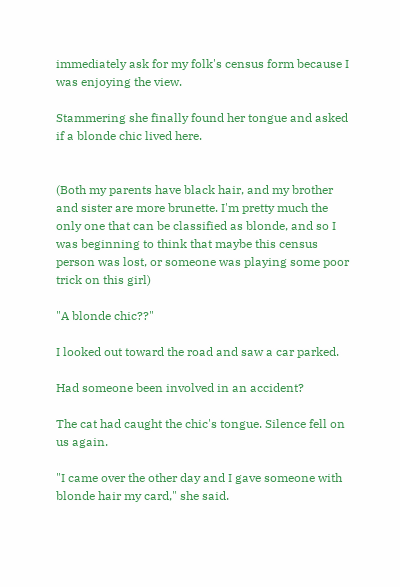immediately ask for my folk's census form because I was enjoying the view.

Stammering she finally found her tongue and asked if a blonde chic lived here.


(Both my parents have black hair, and my brother and sister are more brunette. I'm pretty much the only one that can be classified as blonde, and so I was beginning to think that maybe this census person was lost, or someone was playing some poor trick on this girl)

"A blonde chic??"

I looked out toward the road and saw a car parked.

Had someone been involved in an accident?

The cat had caught the chic's tongue. Silence fell on us again.

"I came over the other day and I gave someone with blonde hair my card," she said.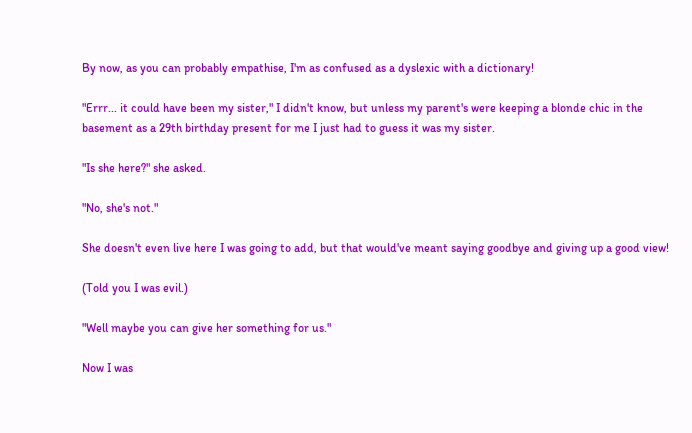By now, as you can probably empathise, I'm as confused as a dyslexic with a dictionary!

"Errr... it could have been my sister," I didn't know, but unless my parent's were keeping a blonde chic in the basement as a 29th birthday present for me I just had to guess it was my sister.

"Is she here?" she asked.

"No, she's not."

She doesn't even live here I was going to add, but that would've meant saying goodbye and giving up a good view!

(Told you I was evil.)

"Well maybe you can give her something for us."

Now I was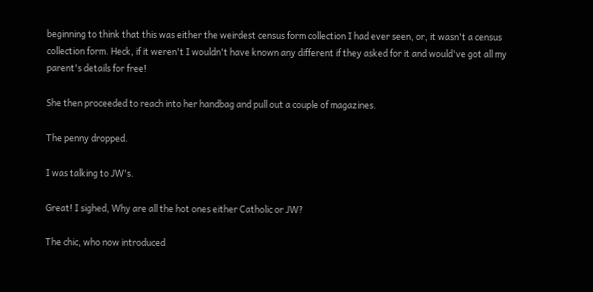beginning to think that this was either the weirdest census form collection I had ever seen, or, it wasn't a census collection form. Heck, if it weren't I wouldn't have known any different if they asked for it and would've got all my parent's details for free!

She then proceeded to reach into her handbag and pull out a couple of magazines.

The penny dropped.

I was talking to JW's.

Great! I sighed, Why are all the hot ones either Catholic or JW?

The chic, who now introduced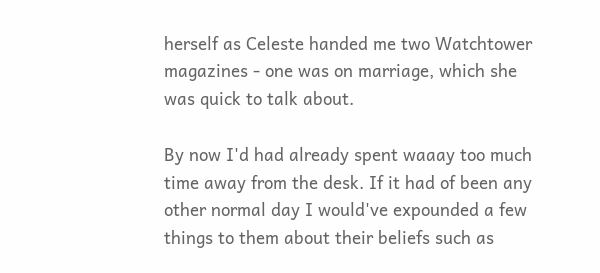herself as Celeste handed me two Watchtower magazines - one was on marriage, which she was quick to talk about.

By now I'd had already spent waaay too much time away from the desk. If it had of been any other normal day I would've expounded a few things to them about their beliefs such as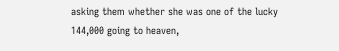asking them whether she was one of the lucky 144,000 going to heaven,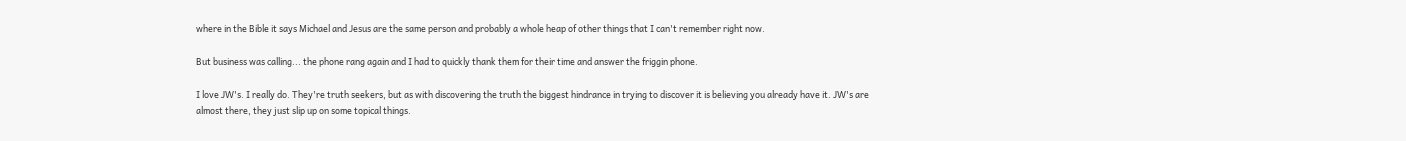where in the Bible it says Michael and Jesus are the same person and probably a whole heap of other things that I can't remember right now.

But business was calling... the phone rang again and I had to quickly thank them for their time and answer the friggin phone.

I love JW's. I really do. They're truth seekers, but as with discovering the truth the biggest hindrance in trying to discover it is believing you already have it. JW's are almost there, they just slip up on some topical things.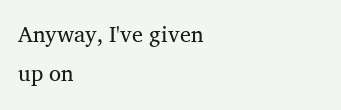Anyway, I've given up on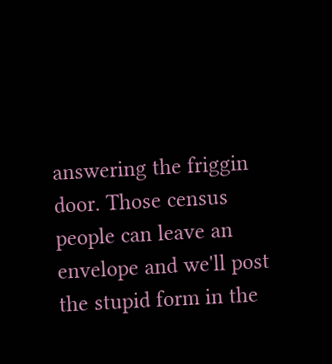answering the friggin door. Those census people can leave an envelope and we'll post the stupid form in the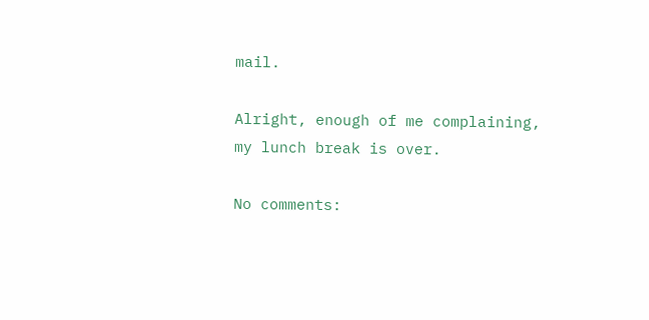mail.

Alright, enough of me complaining, my lunch break is over.

No comments: